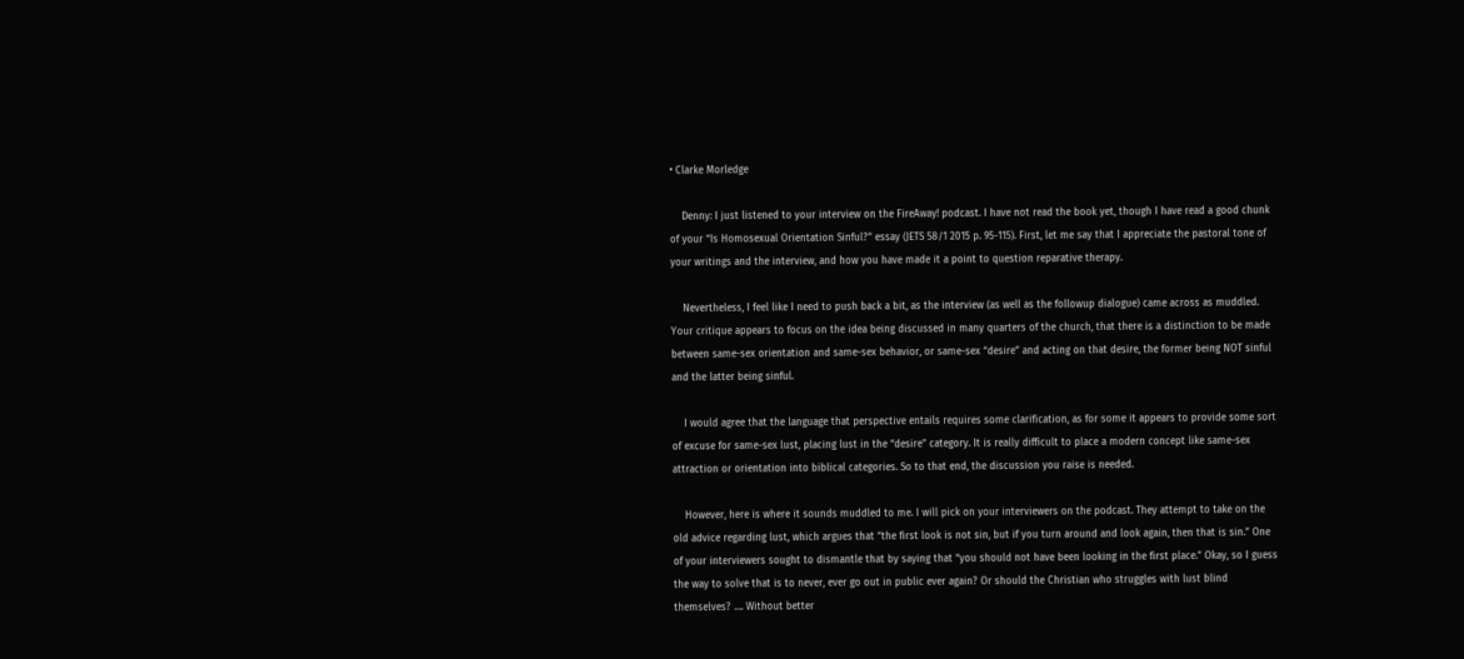• Clarke Morledge

    Denny: I just listened to your interview on the FireAway! podcast. I have not read the book yet, though I have read a good chunk of your “Is Homosexual Orientation Sinful?” essay (JETS 58/1 2015 p. 95-115). First, let me say that I appreciate the pastoral tone of your writings and the interview, and how you have made it a point to question reparative therapy.

    Nevertheless, I feel like I need to push back a bit, as the interview (as well as the followup dialogue) came across as muddled. Your critique appears to focus on the idea being discussed in many quarters of the church, that there is a distinction to be made between same-sex orientation and same-sex behavior, or same-sex “desire” and acting on that desire, the former being NOT sinful and the latter being sinful.

    I would agree that the language that perspective entails requires some clarification, as for some it appears to provide some sort of excuse for same-sex lust, placing lust in the “desire” category. It is really difficult to place a modern concept like same-sex attraction or orientation into biblical categories. So to that end, the discussion you raise is needed.

    However, here is where it sounds muddled to me. I will pick on your interviewers on the podcast. They attempt to take on the old advice regarding lust, which argues that “the first look is not sin, but if you turn around and look again, then that is sin.” One of your interviewers sought to dismantle that by saying that “you should not have been looking in the first place.” Okay, so I guess the way to solve that is to never, ever go out in public ever again? Or should the Christian who struggles with lust blind themselves? …. Without better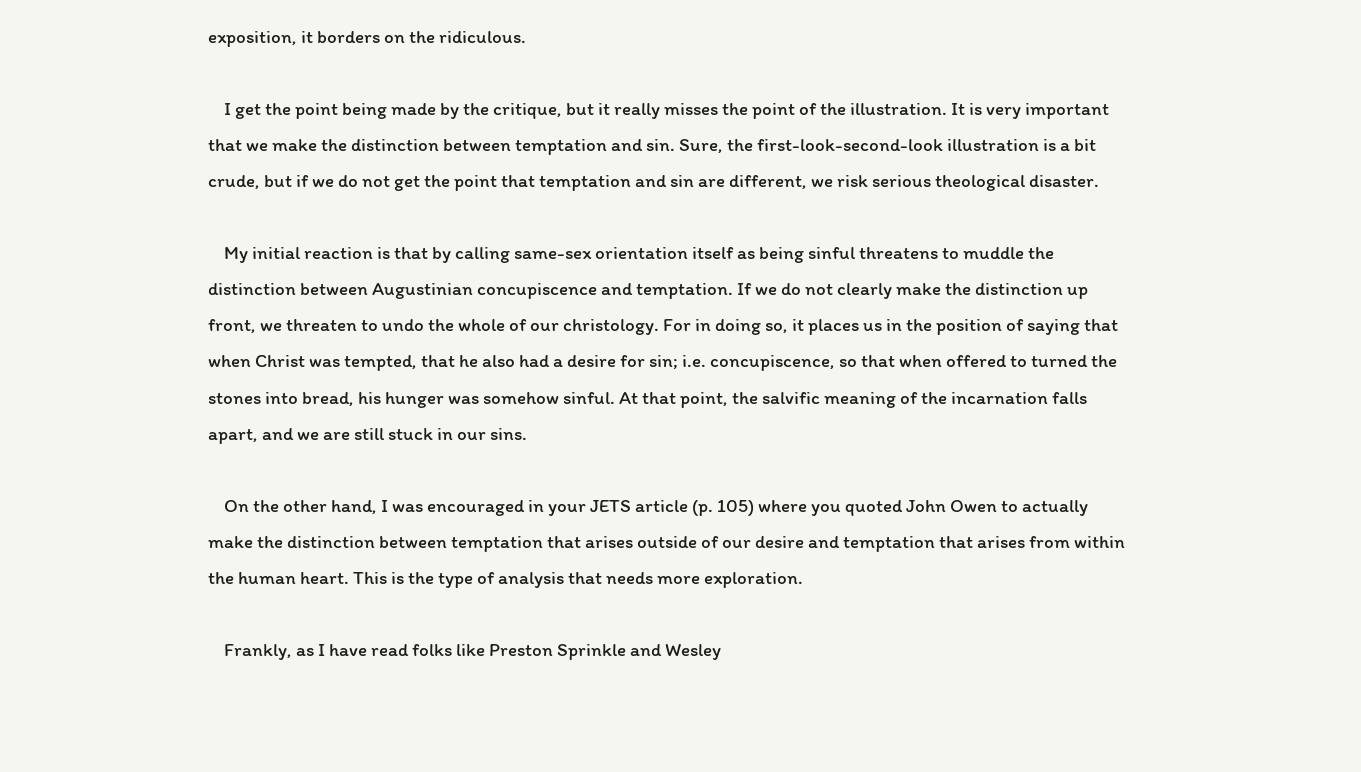exposition, it borders on the ridiculous.

    I get the point being made by the critique, but it really misses the point of the illustration. It is very important that we make the distinction between temptation and sin. Sure, the first-look-second-look illustration is a bit crude, but if we do not get the point that temptation and sin are different, we risk serious theological disaster.

    My initial reaction is that by calling same-sex orientation itself as being sinful threatens to muddle the distinction between Augustinian concupiscence and temptation. If we do not clearly make the distinction up front, we threaten to undo the whole of our christology. For in doing so, it places us in the position of saying that when Christ was tempted, that he also had a desire for sin; i.e. concupiscence, so that when offered to turned the stones into bread, his hunger was somehow sinful. At that point, the salvific meaning of the incarnation falls apart, and we are still stuck in our sins.

    On the other hand, I was encouraged in your JETS article (p. 105) where you quoted John Owen to actually make the distinction between temptation that arises outside of our desire and temptation that arises from within the human heart. This is the type of analysis that needs more exploration.

    Frankly, as I have read folks like Preston Sprinkle and Wesley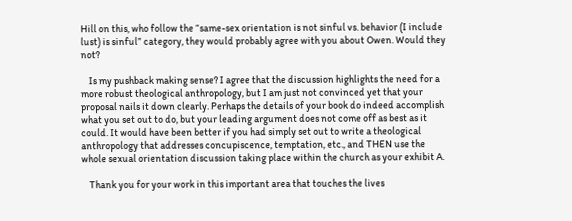Hill on this, who follow the “same-sex orientation is not sinful vs. behavior (I include lust) is sinful” category, they would probably agree with you about Owen. Would they not?

    Is my pushback making sense? I agree that the discussion highlights the need for a more robust theological anthropology, but I am just not convinced yet that your proposal nails it down clearly. Perhaps the details of your book do indeed accomplish what you set out to do, but your leading argument does not come off as best as it could. It would have been better if you had simply set out to write a theological anthropology that addresses concupiscence, temptation, etc., and THEN use the whole sexual orientation discussion taking place within the church as your exhibit A.

    Thank you for your work in this important area that touches the lives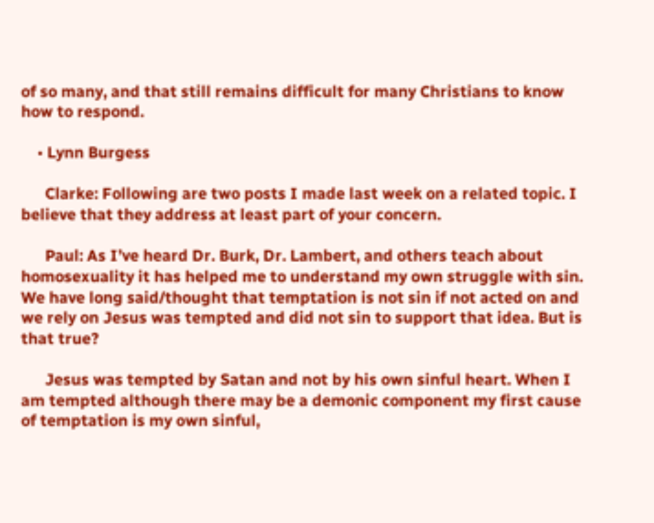of so many, and that still remains difficult for many Christians to know how to respond.

    • Lynn Burgess

      Clarke: Following are two posts I made last week on a related topic. I believe that they address at least part of your concern.

      Paul: As I’ve heard Dr. Burk, Dr. Lambert, and others teach about homosexuality it has helped me to understand my own struggle with sin. We have long said/thought that temptation is not sin if not acted on and we rely on Jesus was tempted and did not sin to support that idea. But is that true?

      Jesus was tempted by Satan and not by his own sinful heart. When I am tempted although there may be a demonic component my first cause of temptation is my own sinful,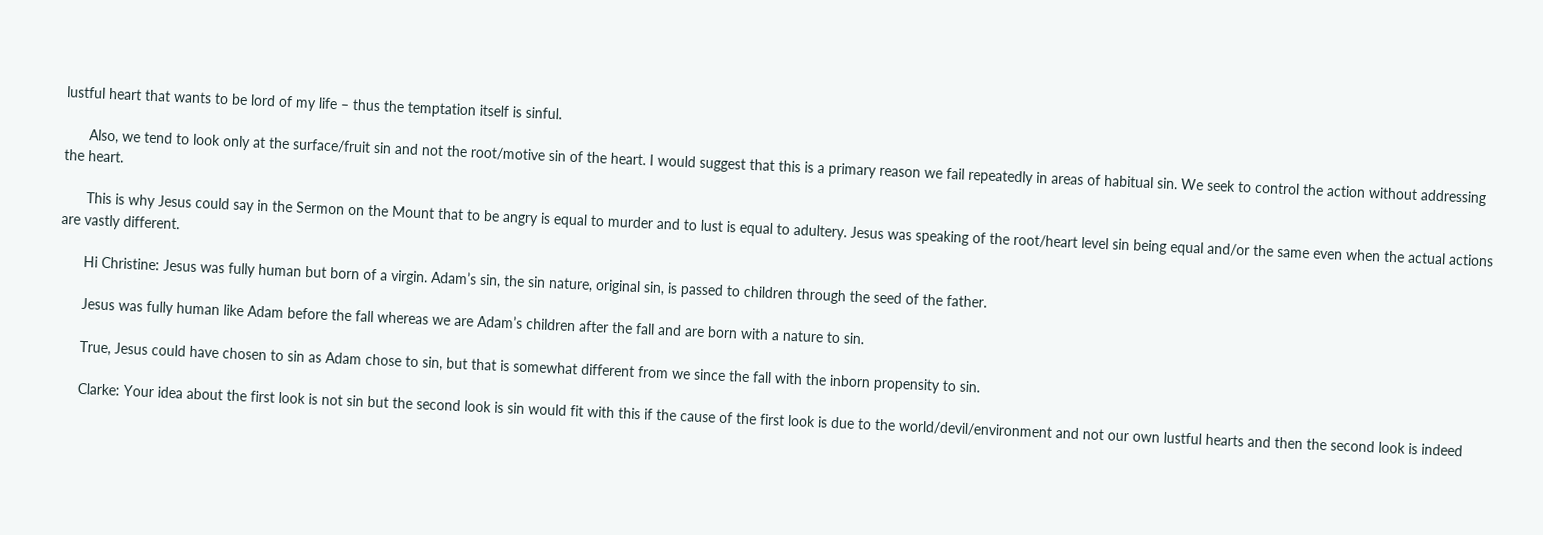lustful heart that wants to be lord of my life – thus the temptation itself is sinful.

      Also, we tend to look only at the surface/fruit sin and not the root/motive sin of the heart. I would suggest that this is a primary reason we fail repeatedly in areas of habitual sin. We seek to control the action without addressing the heart.

      This is why Jesus could say in the Sermon on the Mount that to be angry is equal to murder and to lust is equal to adultery. Jesus was speaking of the root/heart level sin being equal and/or the same even when the actual actions are vastly different.

      Hi Christine: Jesus was fully human but born of a virgin. Adam’s sin, the sin nature, original sin, is passed to children through the seed of the father.

      Jesus was fully human like Adam before the fall whereas we are Adam’s children after the fall and are born with a nature to sin.

      True, Jesus could have chosen to sin as Adam chose to sin, but that is somewhat different from we since the fall with the inborn propensity to sin.

      Clarke: Your idea about the first look is not sin but the second look is sin would fit with this if the cause of the first look is due to the world/devil/environment and not our own lustful hearts and then the second look is indeed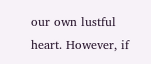our own lustful heart. However, if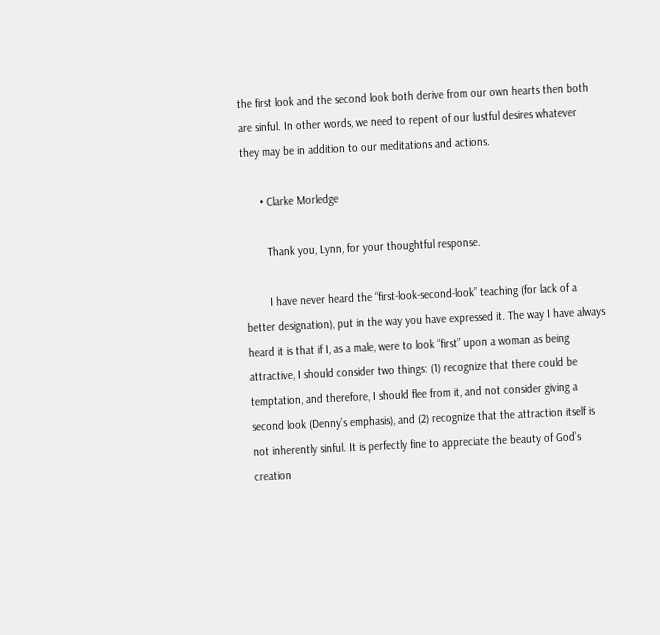the first look and the second look both derive from our own hearts then both are sinful. In other words, we need to repent of our lustful desires whatever they may be in addition to our meditations and actions.

      • Clarke Morledge

        Thank you, Lynn, for your thoughtful response.

        I have never heard the “first-look-second-look” teaching (for lack of a better designation), put in the way you have expressed it. The way I have always heard it is that if I, as a male, were to look “first” upon a woman as being attractive, I should consider two things: (1) recognize that there could be temptation, and therefore, I should flee from it, and not consider giving a second look (Denny’s emphasis), and (2) recognize that the attraction itself is not inherently sinful. It is perfectly fine to appreciate the beauty of God’s creation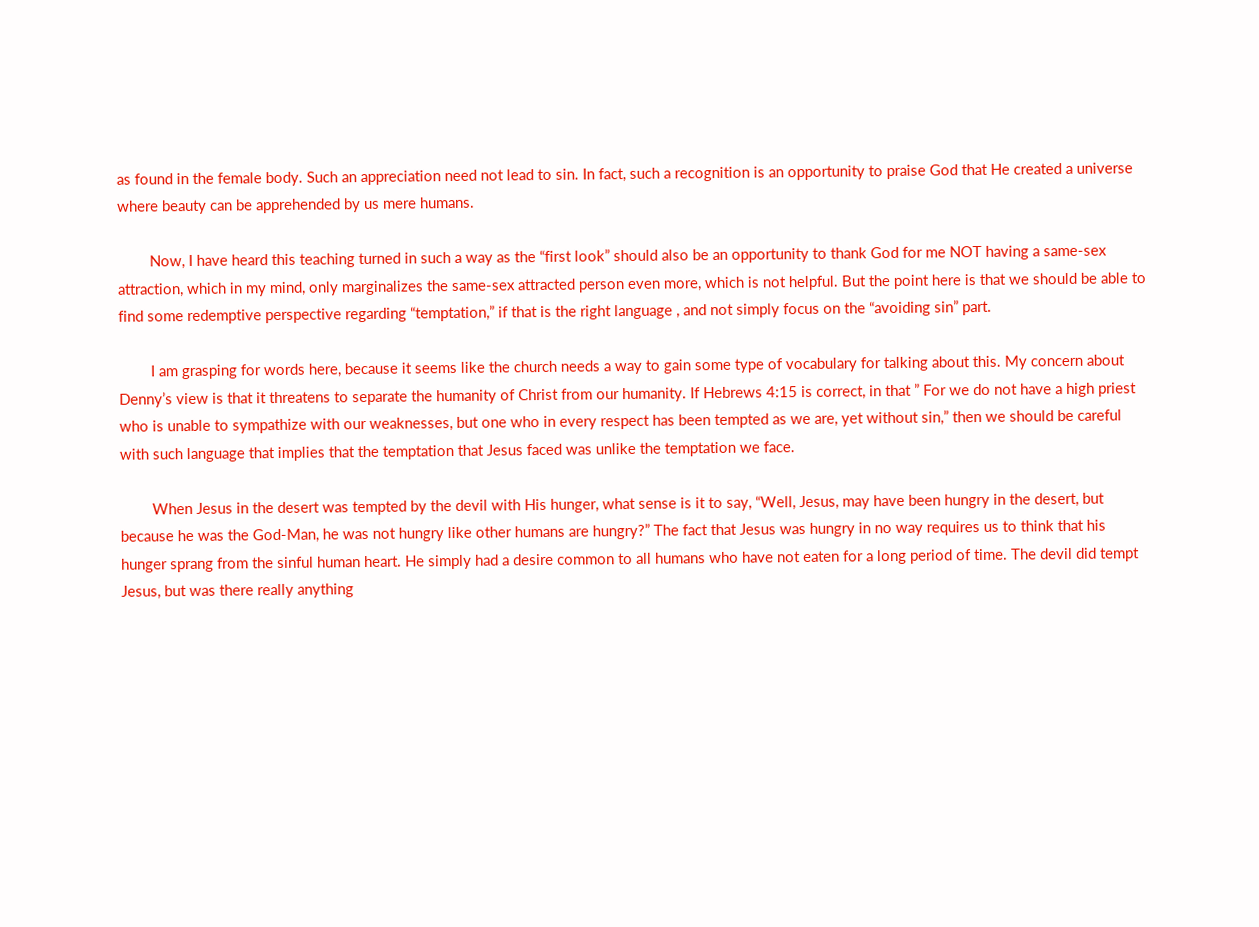as found in the female body. Such an appreciation need not lead to sin. In fact, such a recognition is an opportunity to praise God that He created a universe where beauty can be apprehended by us mere humans.

        Now, I have heard this teaching turned in such a way as the “first look” should also be an opportunity to thank God for me NOT having a same-sex attraction, which in my mind, only marginalizes the same-sex attracted person even more, which is not helpful. But the point here is that we should be able to find some redemptive perspective regarding “temptation,” if that is the right language , and not simply focus on the “avoiding sin” part.

        I am grasping for words here, because it seems like the church needs a way to gain some type of vocabulary for talking about this. My concern about Denny’s view is that it threatens to separate the humanity of Christ from our humanity. If Hebrews 4:15 is correct, in that ” For we do not have a high priest who is unable to sympathize with our weaknesses, but one who in every respect has been tempted as we are, yet without sin,” then we should be careful with such language that implies that the temptation that Jesus faced was unlike the temptation we face.

        When Jesus in the desert was tempted by the devil with His hunger, what sense is it to say, “Well, Jesus, may have been hungry in the desert, but because he was the God-Man, he was not hungry like other humans are hungry?” The fact that Jesus was hungry in no way requires us to think that his hunger sprang from the sinful human heart. He simply had a desire common to all humans who have not eaten for a long period of time. The devil did tempt Jesus, but was there really anything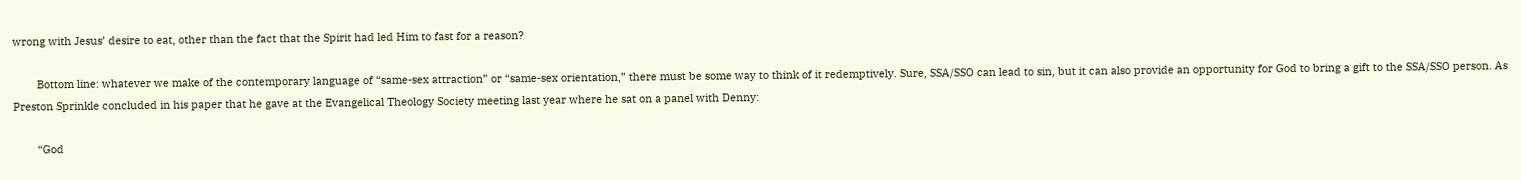wrong with Jesus’ desire to eat, other than the fact that the Spirit had led Him to fast for a reason?

        Bottom line: whatever we make of the contemporary language of “same-sex attraction” or “same-sex orientation,” there must be some way to think of it redemptively. Sure, SSA/SSO can lead to sin, but it can also provide an opportunity for God to bring a gift to the SSA/SSO person. As Preston Sprinkle concluded in his paper that he gave at the Evangelical Theology Society meeting last year where he sat on a panel with Denny:

        “God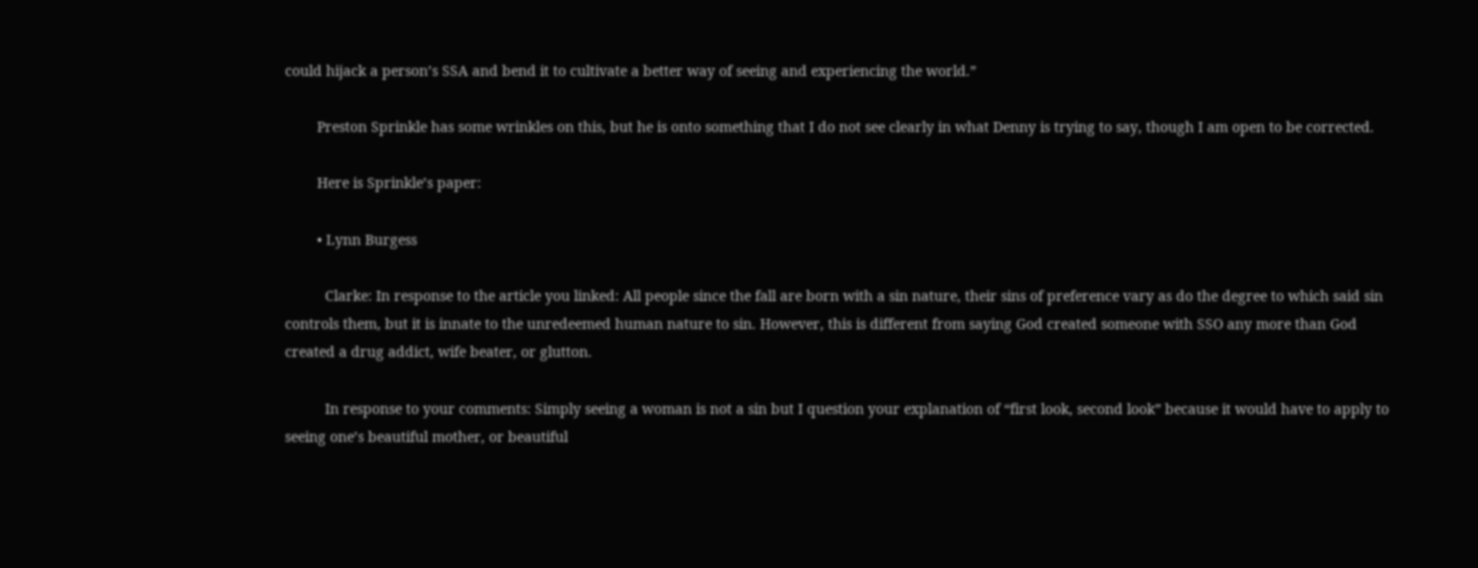could hijack a person’s SSA and bend it to cultivate a better way of seeing and experiencing the world.”

        Preston Sprinkle has some wrinkles on this, but he is onto something that I do not see clearly in what Denny is trying to say, though I am open to be corrected.

        Here is Sprinkle’s paper:

        • Lynn Burgess

          Clarke: In response to the article you linked: All people since the fall are born with a sin nature, their sins of preference vary as do the degree to which said sin controls them, but it is innate to the unredeemed human nature to sin. However, this is different from saying God created someone with SSO any more than God created a drug addict, wife beater, or glutton.

          In response to your comments: Simply seeing a woman is not a sin but I question your explanation of “first look, second look” because it would have to apply to seeing one’s beautiful mother, or beautiful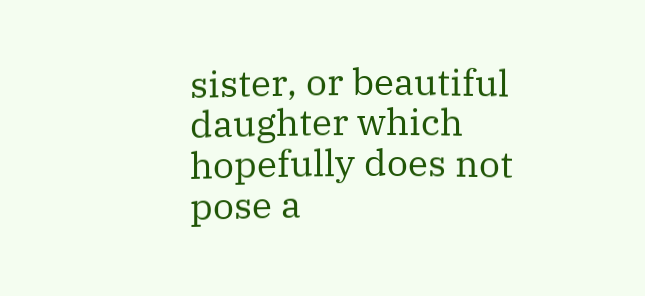sister, or beautiful daughter which hopefully does not pose a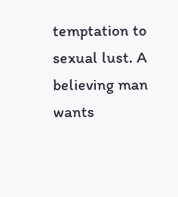temptation to sexual lust. A believing man wants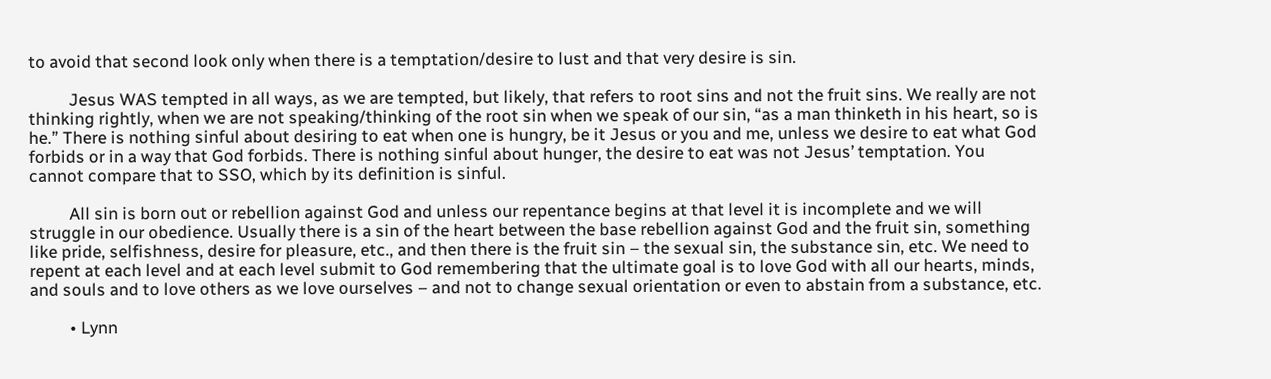to avoid that second look only when there is a temptation/desire to lust and that very desire is sin.

          Jesus WAS tempted in all ways, as we are tempted, but likely, that refers to root sins and not the fruit sins. We really are not thinking rightly, when we are not speaking/thinking of the root sin when we speak of our sin, “as a man thinketh in his heart, so is he.” There is nothing sinful about desiring to eat when one is hungry, be it Jesus or you and me, unless we desire to eat what God forbids or in a way that God forbids. There is nothing sinful about hunger, the desire to eat was not Jesus’ temptation. You cannot compare that to SSO, which by its definition is sinful.

          All sin is born out or rebellion against God and unless our repentance begins at that level it is incomplete and we will struggle in our obedience. Usually there is a sin of the heart between the base rebellion against God and the fruit sin, something like pride, selfishness, desire for pleasure, etc., and then there is the fruit sin – the sexual sin, the substance sin, etc. We need to repent at each level and at each level submit to God remembering that the ultimate goal is to love God with all our hearts, minds, and souls and to love others as we love ourselves – and not to change sexual orientation or even to abstain from a substance, etc.

          • Lynn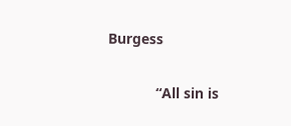Burgess

            “All sin is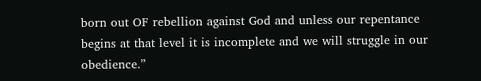born out OF rebellion against God and unless our repentance begins at that level it is incomplete and we will struggle in our obedience.”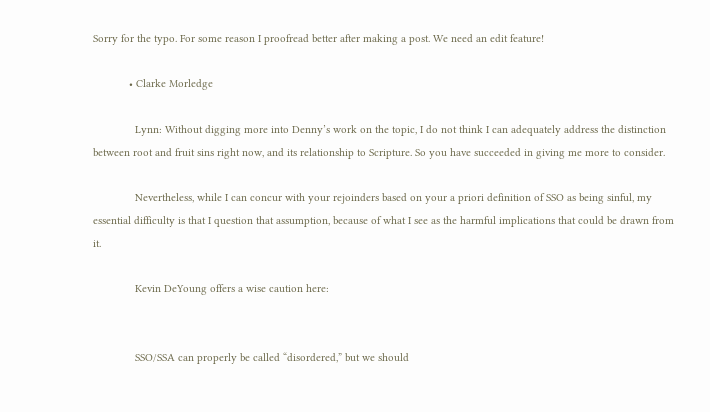Sorry for the typo. For some reason I proofread better after making a post. We need an edit feature!

            • Clarke Morledge

              Lynn: Without digging more into Denny’s work on the topic, I do not think I can adequately address the distinction between root and fruit sins right now, and its relationship to Scripture. So you have succeeded in giving me more to consider.

              Nevertheless, while I can concur with your rejoinders based on your a priori definition of SSO as being sinful, my essential difficulty is that I question that assumption, because of what I see as the harmful implications that could be drawn from it.

              Kevin DeYoung offers a wise caution here:


              SSO/SSA can properly be called “disordered,” but we should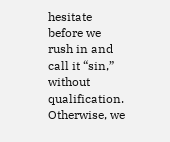hesitate before we rush in and call it “sin,” without qualification. Otherwise, we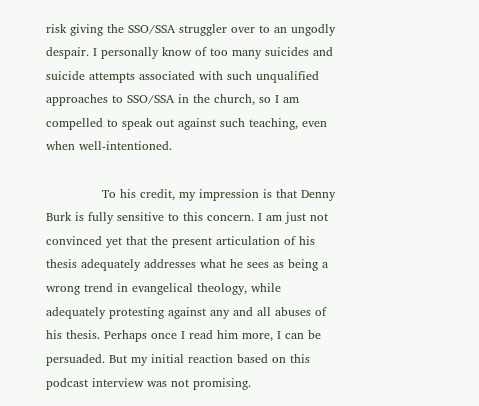risk giving the SSO/SSA struggler over to an ungodly despair. I personally know of too many suicides and suicide attempts associated with such unqualified approaches to SSO/SSA in the church, so I am compelled to speak out against such teaching, even when well-intentioned.

              To his credit, my impression is that Denny Burk is fully sensitive to this concern. I am just not convinced yet that the present articulation of his thesis adequately addresses what he sees as being a wrong trend in evangelical theology, while adequately protesting against any and all abuses of his thesis. Perhaps once I read him more, I can be persuaded. But my initial reaction based on this podcast interview was not promising.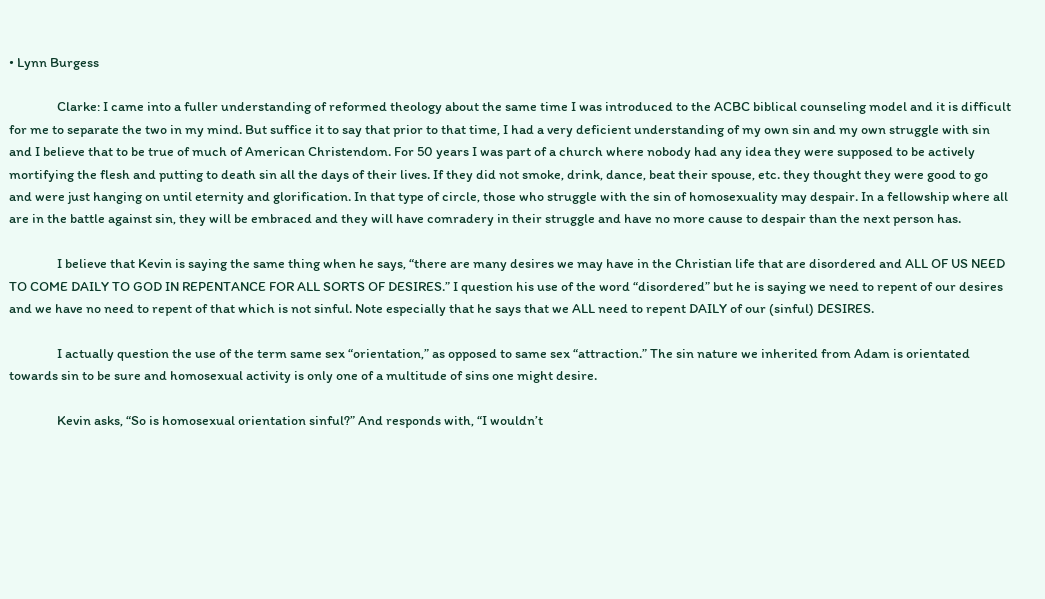• Lynn Burgess

                Clarke: I came into a fuller understanding of reformed theology about the same time I was introduced to the ACBC biblical counseling model and it is difficult for me to separate the two in my mind. But suffice it to say that prior to that time, I had a very deficient understanding of my own sin and my own struggle with sin and I believe that to be true of much of American Christendom. For 50 years I was part of a church where nobody had any idea they were supposed to be actively mortifying the flesh and putting to death sin all the days of their lives. If they did not smoke, drink, dance, beat their spouse, etc. they thought they were good to go and were just hanging on until eternity and glorification. In that type of circle, those who struggle with the sin of homosexuality may despair. In a fellowship where all are in the battle against sin, they will be embraced and they will have comradery in their struggle and have no more cause to despair than the next person has.

                I believe that Kevin is saying the same thing when he says, “there are many desires we may have in the Christian life that are disordered and ALL OF US NEED TO COME DAILY TO GOD IN REPENTANCE FOR ALL SORTS OF DESIRES.” I question his use of the word “disordered” but he is saying we need to repent of our desires and we have no need to repent of that which is not sinful. Note especially that he says that we ALL need to repent DAILY of our (sinful) DESIRES.

                I actually question the use of the term same sex “orientation,” as opposed to same sex “attraction.” The sin nature we inherited from Adam is orientated towards sin to be sure and homosexual activity is only one of a multitude of sins one might desire.

                Kevin asks, “So is homosexual orientation sinful?” And responds with, “I wouldn’t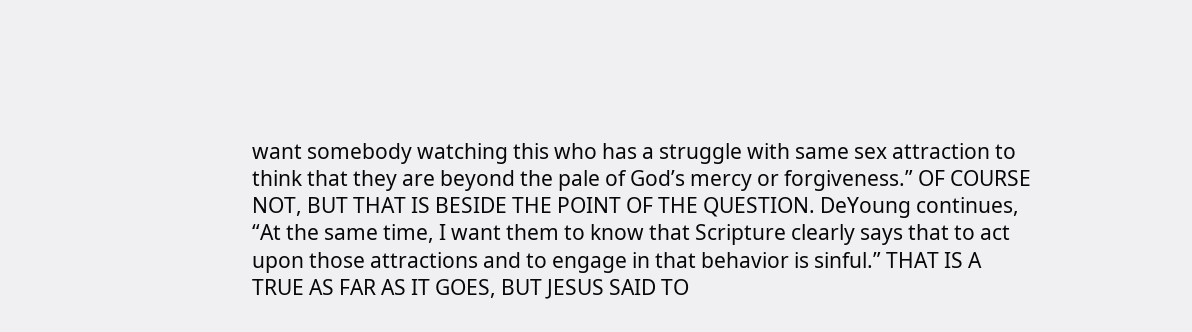want somebody watching this who has a struggle with same sex attraction to think that they are beyond the pale of God’s mercy or forgiveness.” OF COURSE NOT, BUT THAT IS BESIDE THE POINT OF THE QUESTION. DeYoung continues, “At the same time, I want them to know that Scripture clearly says that to act upon those attractions and to engage in that behavior is sinful.” THAT IS A TRUE AS FAR AS IT GOES, BUT JESUS SAID TO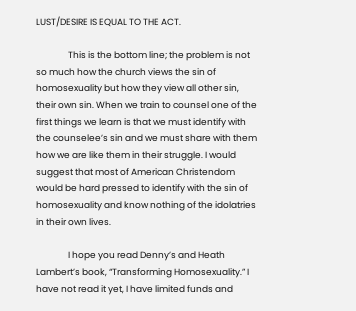LUST/DESIRE IS EQUAL TO THE ACT.

                This is the bottom line; the problem is not so much how the church views the sin of homosexuality but how they view all other sin, their own sin. When we train to counsel one of the first things we learn is that we must identify with the counselee’s sin and we must share with them how we are like them in their struggle. I would suggest that most of American Christendom would be hard pressed to identify with the sin of homosexuality and know nothing of the idolatries in their own lives.

                I hope you read Denny’s and Heath Lambert’s book, “Transforming Homosexuality.” I have not read it yet, I have limited funds and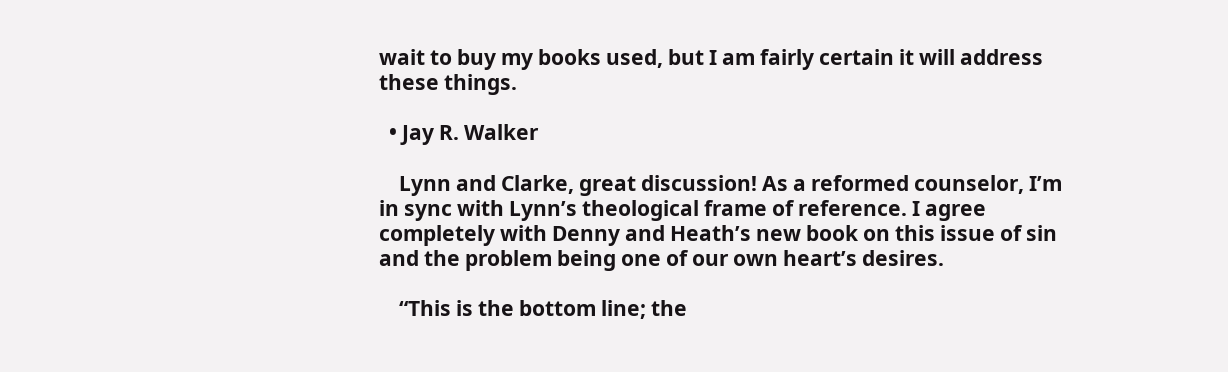wait to buy my books used, but I am fairly certain it will address these things.

  • Jay R. Walker

    Lynn and Clarke, great discussion! As a reformed counselor, I’m in sync with Lynn’s theological frame of reference. I agree completely with Denny and Heath’s new book on this issue of sin and the problem being one of our own heart’s desires.

    “This is the bottom line; the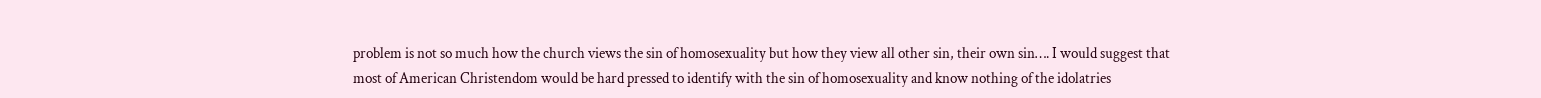problem is not so much how the church views the sin of homosexuality but how they view all other sin, their own sin…. I would suggest that most of American Christendom would be hard pressed to identify with the sin of homosexuality and know nothing of the idolatries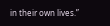in their own lives.”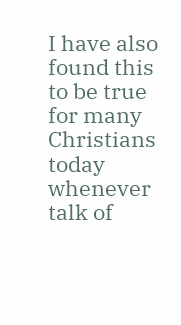I have also found this to be true for many Christians today whenever talk of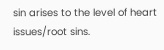sin arises to the level of heart issues/root sins.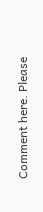Comment here. Please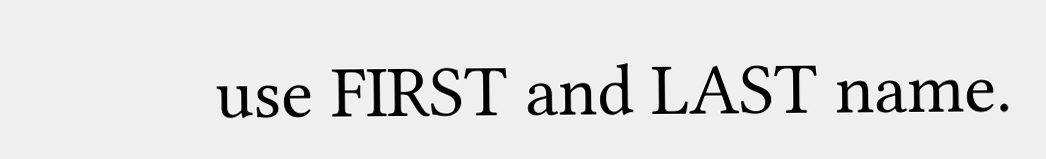use FIRST and LAST name.